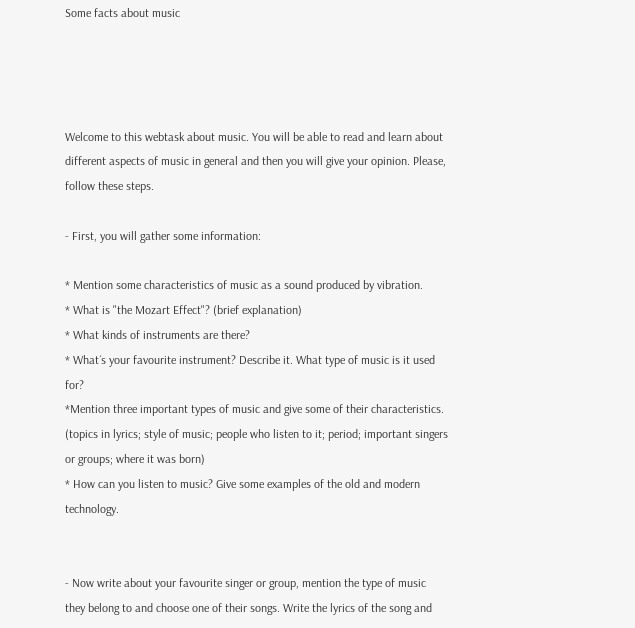Some facts about music




Welcome to this webtask about music. You will be able to read and learn about different aspects of music in general and then you will give your opinion. Please, follow these steps.

- First, you will gather some information:

* Mention some characteristics of music as a sound produced by vibration.
* What is "the Mozart Effect"? (brief explanation)
* What kinds of instruments are there?
* What´s your favourite instrument? Describe it. What type of music is it used for?
*Mention three important types of music and give some of their characteristics. (topics in lyrics; style of music; people who listen to it; period; important singers or groups; where it was born)
* How can you listen to music? Give some examples of the old and modern technology.


- Now write about your favourite singer or group, mention the type of music they belong to and choose one of their songs. Write the lyrics of the song and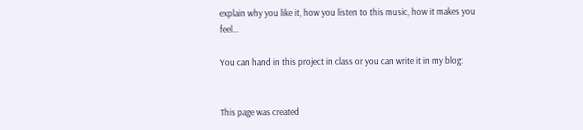explain why you like it, how you listen to this music, how it makes you feel...

You can hand in this project in class or you can write it in my blog:


This page was created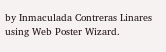by Inmaculada Contreras Linares using Web Poster Wizard.